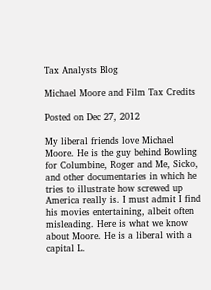Tax Analysts Blog

Michael Moore and Film Tax Credits

Posted on Dec 27, 2012

My liberal friends love Michael Moore. He is the guy behind Bowling for Columbine, Roger and Me, Sicko, and other documentaries in which he tries to illustrate how screwed up America really is. I must admit I find his movies entertaining, albeit often misleading. Here is what we know about Moore. He is a liberal with a capital L.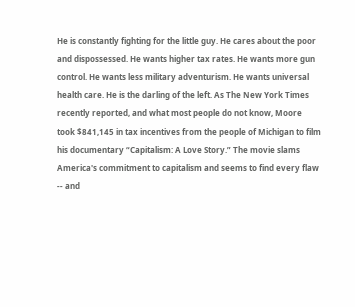He is constantly fighting for the little guy. He cares about the poor and dispossessed. He wants higher tax rates. He wants more gun control. He wants less military adventurism. He wants universal health care. He is the darling of the left. As The New York Times recently reported, and what most people do not know, Moore took $841,145 in tax incentives from the people of Michigan to film his documentary “Capitalism: A Love Story.” The movie slams America's commitment to capitalism and seems to find every flaw -- and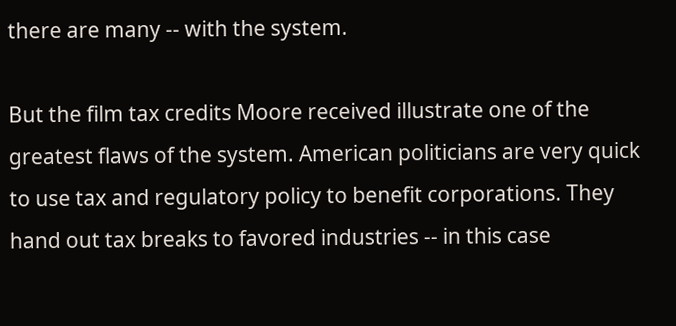there are many -- with the system.

But the film tax credits Moore received illustrate one of the greatest flaws of the system. American politicians are very quick to use tax and regulatory policy to benefit corporations. They hand out tax breaks to favored industries -- in this case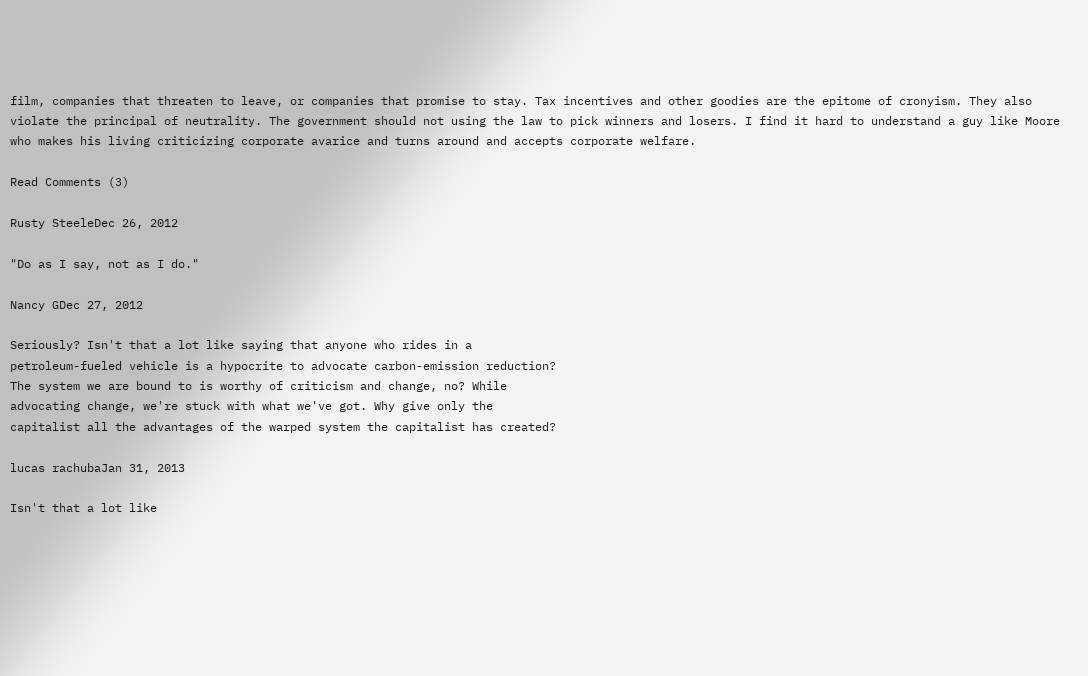film, companies that threaten to leave, or companies that promise to stay. Tax incentives and other goodies are the epitome of cronyism. They also violate the principal of neutrality. The government should not using the law to pick winners and losers. I find it hard to understand a guy like Moore who makes his living criticizing corporate avarice and turns around and accepts corporate welfare.

Read Comments (3)

Rusty SteeleDec 26, 2012

"Do as I say, not as I do."

Nancy GDec 27, 2012

Seriously? Isn't that a lot like saying that anyone who rides in a
petroleum-fueled vehicle is a hypocrite to advocate carbon-emission reduction?
The system we are bound to is worthy of criticism and change, no? While
advocating change, we're stuck with what we've got. Why give only the
capitalist all the advantages of the warped system the capitalist has created?

lucas rachubaJan 31, 2013

Isn't that a lot like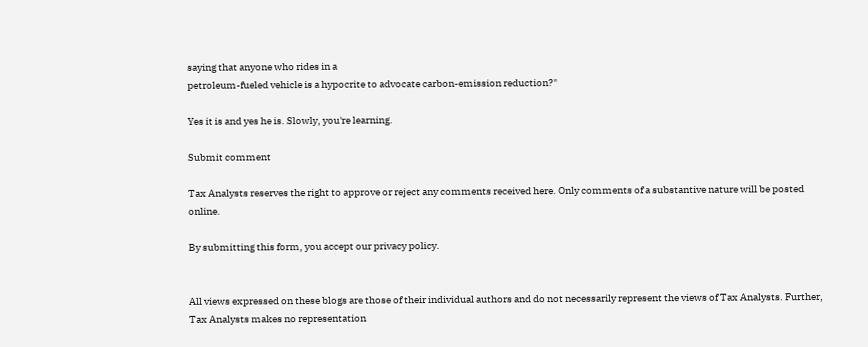saying that anyone who rides in a
petroleum-fueled vehicle is a hypocrite to advocate carbon-emission reduction?"

Yes it is and yes he is. Slowly, you're learning.

Submit comment

Tax Analysts reserves the right to approve or reject any comments received here. Only comments of a substantive nature will be posted online.

By submitting this form, you accept our privacy policy.


All views expressed on these blogs are those of their individual authors and do not necessarily represent the views of Tax Analysts. Further, Tax Analysts makes no representation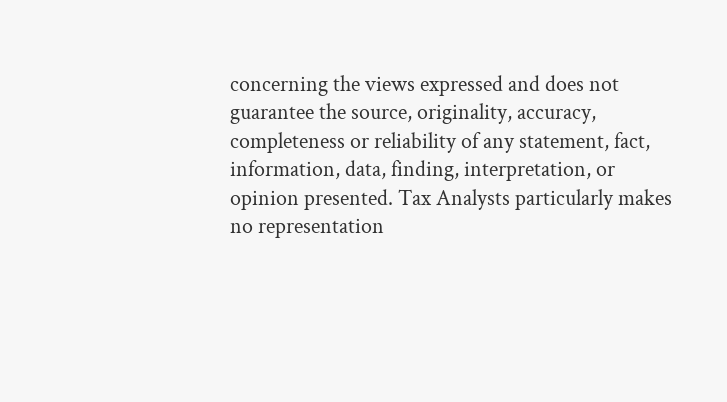concerning the views expressed and does not guarantee the source, originality, accuracy, completeness or reliability of any statement, fact, information, data, finding, interpretation, or opinion presented. Tax Analysts particularly makes no representation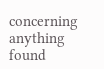concerning anything found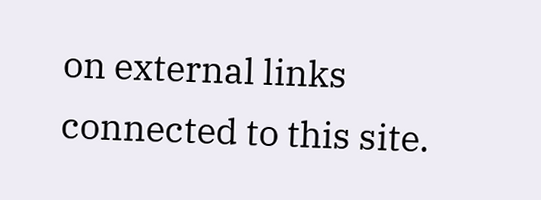on external links connected to this site.